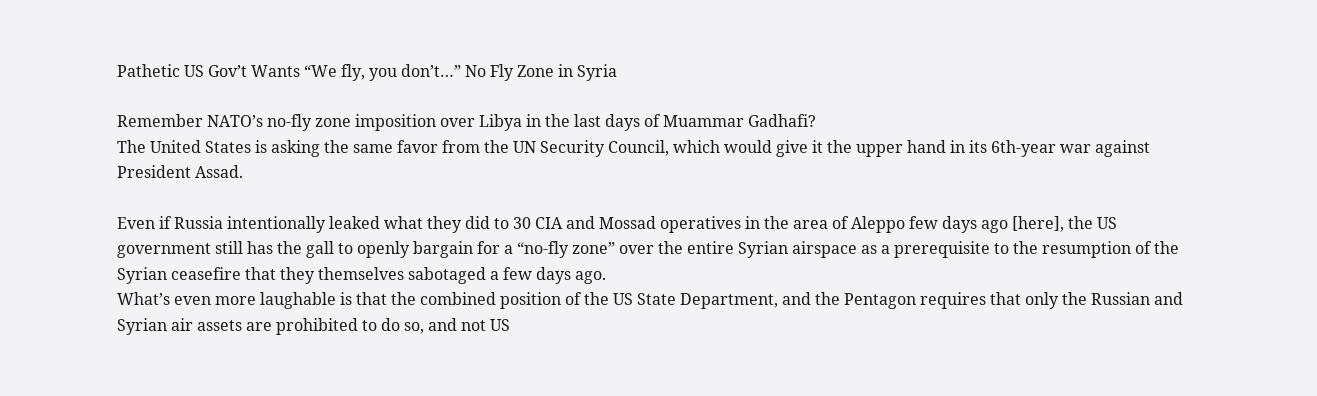Pathetic US Gov’t Wants “We fly, you don’t…” No Fly Zone in Syria

Remember NATO’s no-fly zone imposition over Libya in the last days of Muammar Gadhafi?
The United States is asking the same favor from the UN Security Council, which would give it the upper hand in its 6th-year war against President Assad.

Even if Russia intentionally leaked what they did to 30 CIA and Mossad operatives in the area of Aleppo few days ago [here], the US government still has the gall to openly bargain for a “no-fly zone” over the entire Syrian airspace as a prerequisite to the resumption of the Syrian ceasefire that they themselves sabotaged a few days ago.
What’s even more laughable is that the combined position of the US State Department, and the Pentagon requires that only the Russian and Syrian air assets are prohibited to do so, and not US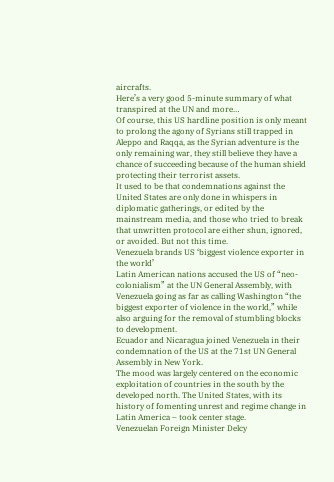aircrafts.
Here’s a very good 5-minute summary of what transpired at the UN and more…
Of course, this US hardline position is only meant to prolong the agony of Syrians still trapped in Aleppo and Raqqa, as the Syrian adventure is the only remaining war, they still believe they have a chance of succeeding because of the human shield protecting their terrorist assets.
It used to be that condemnations against the United States are only done in whispers in diplomatic gatherings, or edited by the mainstream media, and those who tried to break that unwritten protocol are either shun, ignored, or avoided. But not this time.
Venezuela brands US ‘biggest violence exporter in the world’
Latin American nations accused the US of “neo-colonialism” at the UN General Assembly, with Venezuela going as far as calling Washington “the biggest exporter of violence in the world,” while also arguing for the removal of stumbling blocks to development.
Ecuador and Nicaragua joined Venezuela in their condemnation of the US at the 71st UN General Assembly in New York.
The mood was largely centered on the economic exploitation of countries in the south by the developed north. The United States, with its history of fomenting unrest and regime change in Latin America – took center stage.
Venezuelan Foreign Minister Delcy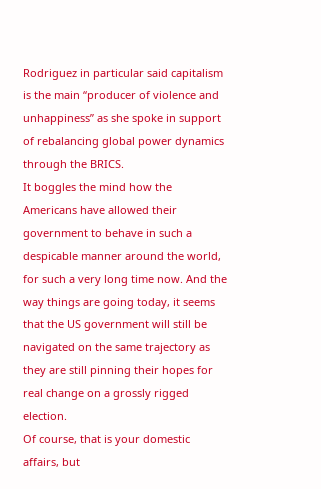Rodriguez in particular said capitalism is the main “producer of violence and unhappiness” as she spoke in support of rebalancing global power dynamics through the BRICS.
It boggles the mind how the Americans have allowed their government to behave in such a despicable manner around the world, for such a very long time now. And the way things are going today, it seems that the US government will still be navigated on the same trajectory as they are still pinning their hopes for real change on a grossly rigged election.
Of course, that is your domestic affairs, but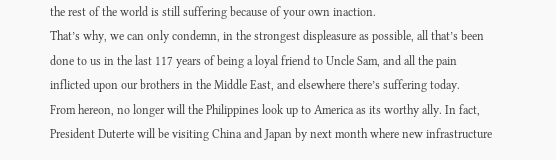the rest of the world is still suffering because of your own inaction.
That’s why, we can only condemn, in the strongest displeasure as possible, all that’s been done to us in the last 117 years of being a loyal friend to Uncle Sam, and all the pain inflicted upon our brothers in the Middle East, and elsewhere there’s suffering today.
From hereon, no longer will the Philippines look up to America as its worthy ally. In fact, President Duterte will be visiting China and Japan by next month where new infrastructure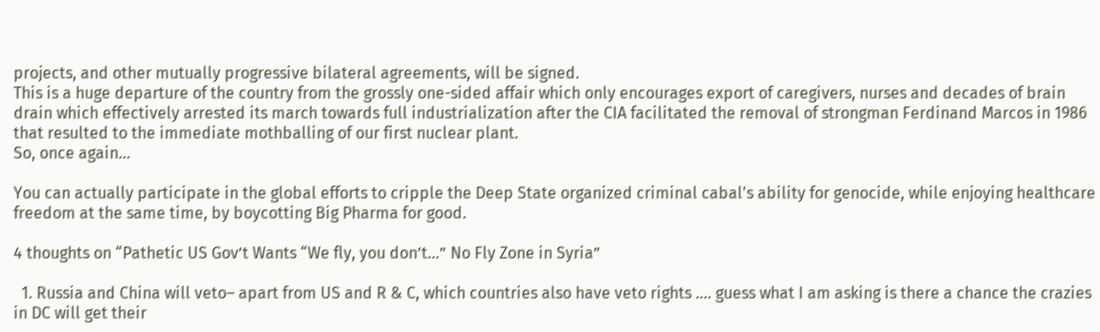projects, and other mutually progressive bilateral agreements, will be signed.
This is a huge departure of the country from the grossly one-sided affair which only encourages export of caregivers, nurses and decades of brain drain which effectively arrested its march towards full industrialization after the CIA facilitated the removal of strongman Ferdinand Marcos in 1986 that resulted to the immediate mothballing of our first nuclear plant.
So, once again…

You can actually participate in the global efforts to cripple the Deep State organized criminal cabal's ability for genocide, while enjoying healthcare freedom at the same time, by boycotting Big Pharma for good.

4 thoughts on “Pathetic US Gov’t Wants “We fly, you don’t…” No Fly Zone in Syria”

  1. Russia and China will veto– apart from US and R & C, which countries also have veto rights …. guess what I am asking is there a chance the crazies in DC will get their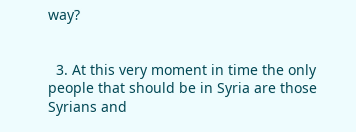way?


  3. At this very moment in time the only people that should be in Syria are those Syrians and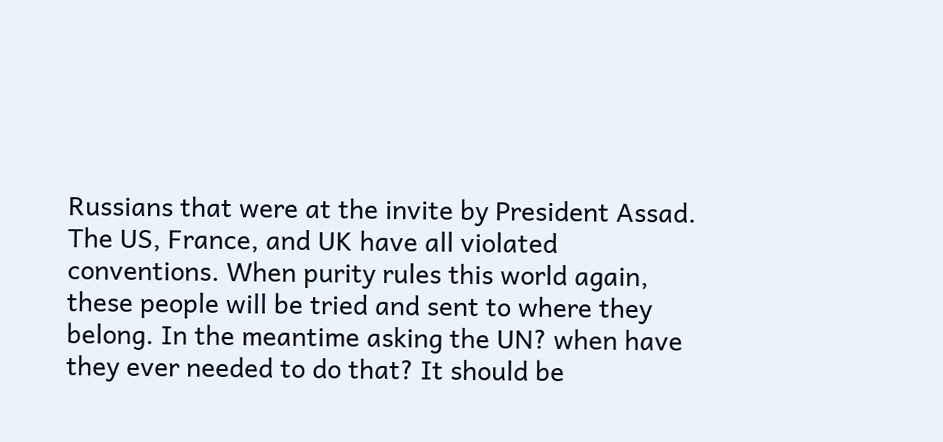Russians that were at the invite by President Assad. The US, France, and UK have all violated conventions. When purity rules this world again, these people will be tried and sent to where they belong. In the meantime asking the UN? when have they ever needed to do that? It should be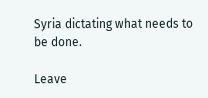Syria dictating what needs to be done.

Leave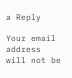a Reply

Your email address will not be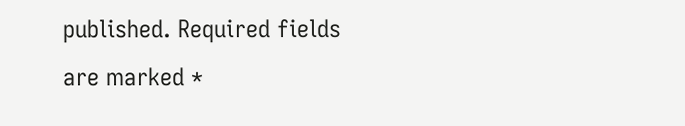published. Required fields are marked *